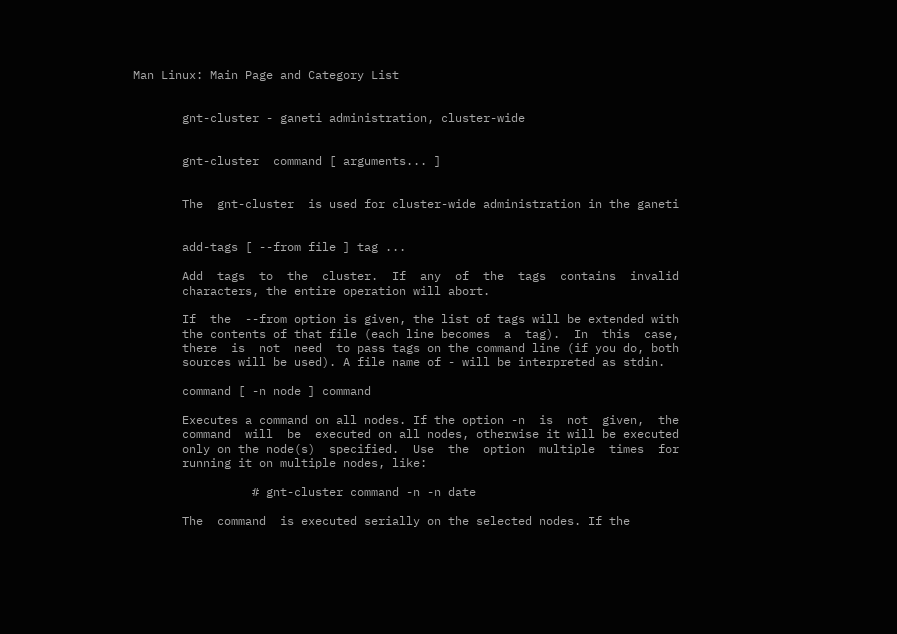Man Linux: Main Page and Category List


       gnt-cluster - ganeti administration, cluster-wide


       gnt-cluster  command [ arguments... ]


       The  gnt-cluster  is used for cluster-wide administration in the ganeti


       add-tags [ --from file ] tag ...

       Add  tags  to  the  cluster.  If  any  of  the  tags  contains  invalid
       characters, the entire operation will abort.

       If  the  --from option is given, the list of tags will be extended with
       the contents of that file (each line becomes  a  tag).  In  this  case,
       there  is  not  need  to pass tags on the command line (if you do, both
       sources will be used). A file name of - will be interpreted as stdin.

       command [ -n node ] command

       Executes a command on all nodes. If the option -n  is  not  given,  the
       command  will  be  executed on all nodes, otherwise it will be executed
       only on the node(s)  specified.  Use  the  option  multiple  times  for
       running it on multiple nodes, like:

                 # gnt-cluster command -n -n date

       The  command  is executed serially on the selected nodes. If the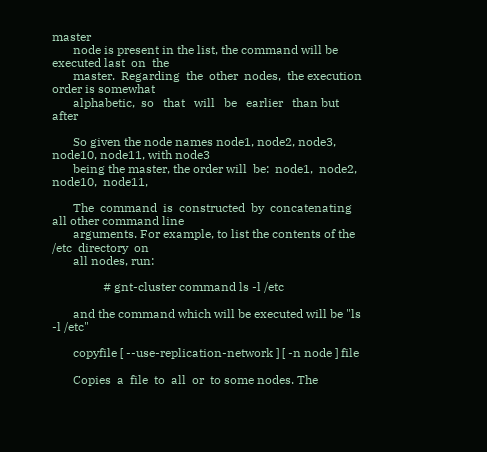master
       node is present in the list, the command will be executed last  on  the
       master.  Regarding  the  other  nodes,  the execution order is somewhat
       alphabetic,  so   that   will   be   earlier   than but after

       So given the node names node1, node2, node3, node10, node11, with node3
       being the master, the order will  be:  node1,  node2,  node10,  node11,

       The  command  is  constructed  by  concatenating all other command line
       arguments. For example, to list the contents of the /etc  directory  on
       all nodes, run:

                 # gnt-cluster command ls -l /etc

       and the command which will be executed will be "ls -l /etc"

       copyfile [ --use-replication-network ] [ -n node ] file

       Copies  a  file  to  all  or  to some nodes. The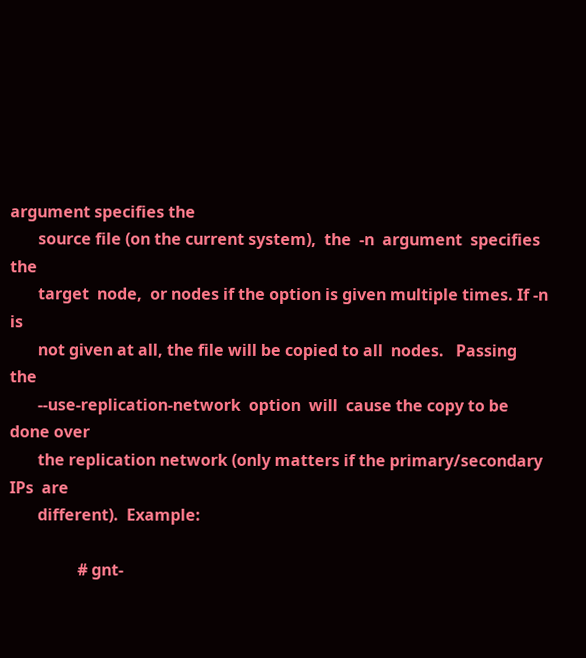argument specifies the
       source file (on the current system),  the  -n  argument  specifies  the
       target  node,  or nodes if the option is given multiple times. If -n is
       not given at all, the file will be copied to all  nodes.   Passing  the
       --use-replication-network  option  will  cause the copy to be done over
       the replication network (only matters if the primary/secondary IPs  are
       different).  Example:

                 # gnt-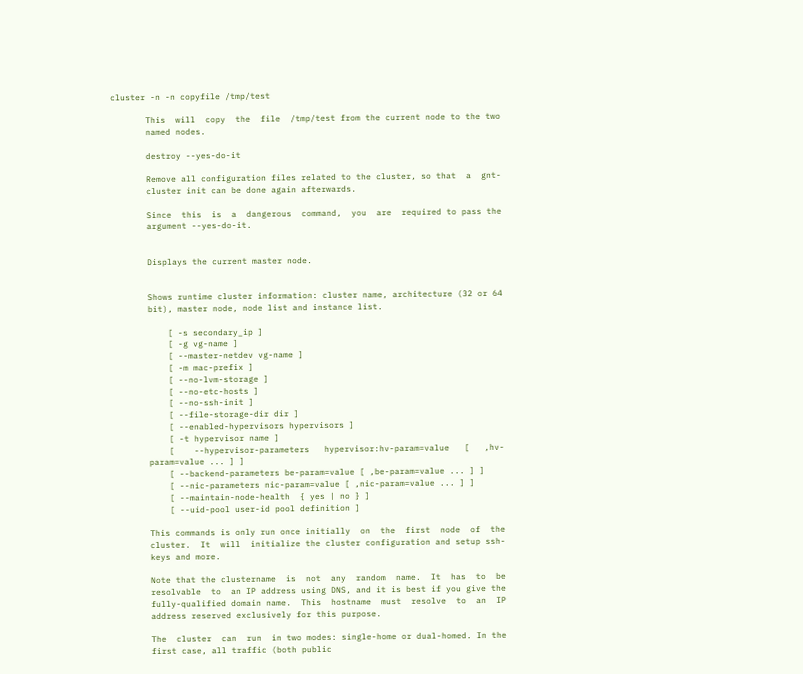cluster -n -n copyfile /tmp/test

       This  will  copy  the  file  /tmp/test from the current node to the two
       named nodes.

       destroy --yes-do-it

       Remove all configuration files related to the cluster, so that  a  gnt-
       cluster init can be done again afterwards.

       Since  this  is  a  dangerous  command,  you  are  required to pass the
       argument --yes-do-it.


       Displays the current master node.


       Shows runtime cluster information: cluster name, architecture (32 or 64
       bit), master node, node list and instance list.

           [ -s secondary_ip ]
           [ -g vg-name ]
           [ --master-netdev vg-name ]
           [ -m mac-prefix ]
           [ --no-lvm-storage ]
           [ --no-etc-hosts ]
           [ --no-ssh-init ]
           [ --file-storage-dir dir ]
           [ --enabled-hypervisors hypervisors ]
           [ -t hypervisor name ]
           [    --hypervisor-parameters   hypervisor:hv-param=value   [   ,hv-
       param=value ... ] ]
           [ --backend-parameters be-param=value [ ,be-param=value ... ] ]
           [ --nic-parameters nic-param=value [ ,nic-param=value ... ] ]
           [ --maintain-node-health  { yes | no } ]
           [ --uid-pool user-id pool definition ]

       This commands is only run once initially  on  the  first  node  of  the
       cluster.  It  will  initialize the cluster configuration and setup ssh-
       keys and more.

       Note that the clustername  is  not  any  random  name.  It  has  to  be
       resolvable  to  an IP address using DNS, and it is best if you give the
       fully-qualified domain name.  This  hostname  must  resolve  to  an  IP
       address reserved exclusively for this purpose.

       The  cluster  can  run  in two modes: single-home or dual-homed. In the
       first case, all traffic (both public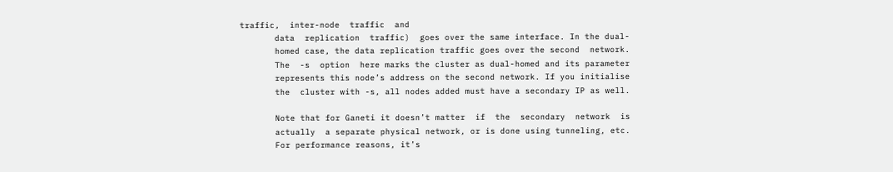traffic,  inter-node  traffic  and
       data  replication  traffic)  goes over the same interface. In the dual-
       homed case, the data replication traffic goes over the second  network.
       The  -s  option  here marks the cluster as dual-homed and its parameter
       represents this node’s address on the second network. If you initialise
       the  cluster with -s, all nodes added must have a secondary IP as well.

       Note that for Ganeti it doesn’t matter  if  the  secondary  network  is
       actually  a separate physical network, or is done using tunneling, etc.
       For performance reasons, it’s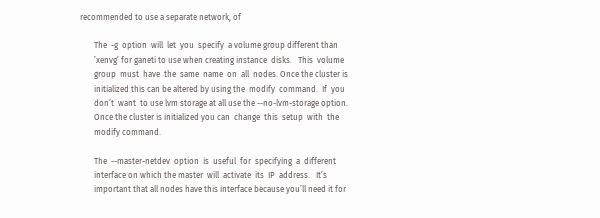recommended to use a separate network, of

       The  -g  option  will  let  you  specify  a volume group different than
       ’xenvg’ for ganeti to use when creating instance  disks.   This  volume
       group  must  have  the  same  name  on  all  nodes. Once the cluster is
       initialized this can be altered by using the  modify  command.  If  you
       don’t  want  to use lvm storage at all use the --no-lvm-storage option.
       Once the cluster is initialized you can  change  this  setup  with  the
       modify command.

       The  --master-netdev  option  is  useful  for  specifying  a  different
       interface on which the master  will  activate  its  IP  address.   It’s
       important that all nodes have this interface because you’ll need it for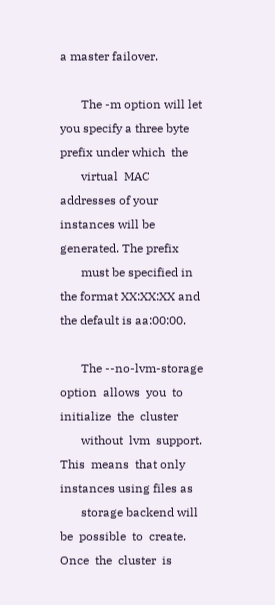a master failover.

       The -m option will let you specify a three byte prefix under which  the
       virtual  MAC  addresses of your instances will be generated. The prefix
       must be specified in the format XX:XX:XX and the default is aa:00:00.

       The --no-lvm-storage  option  allows  you  to  initialize  the  cluster
       without  lvm  support.  This  means  that only instances using files as
       storage backend will  be  possible  to  create.  Once  the  cluster  is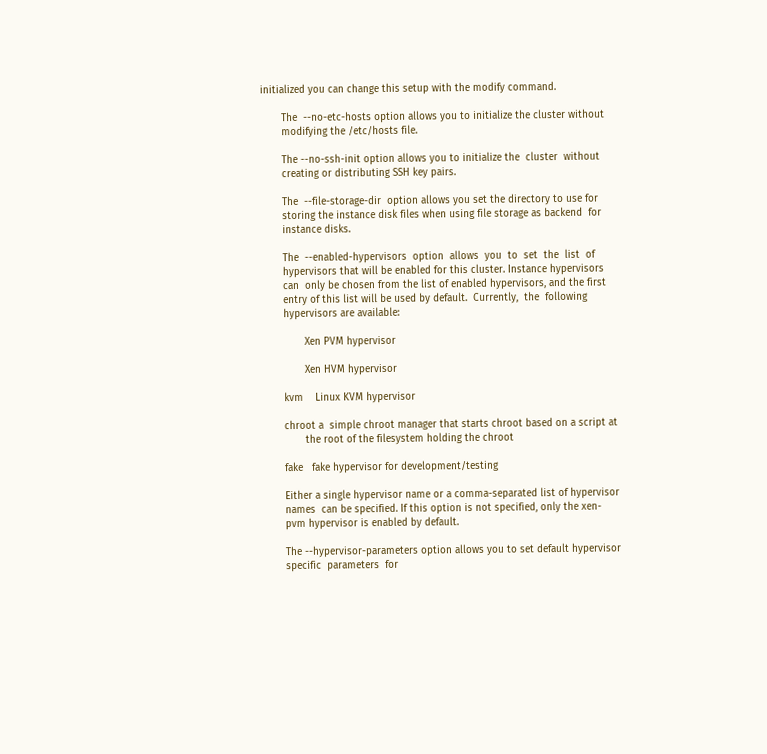initialized you can change this setup with the modify command.

       The  --no-etc-hosts option allows you to initialize the cluster without
       modifying the /etc/hosts file.

       The --no-ssh-init option allows you to initialize the  cluster  without
       creating or distributing SSH key pairs.

       The  --file-storage-dir  option allows you set the directory to use for
       storing the instance disk files when using file storage as backend  for
       instance disks.

       The  --enabled-hypervisors  option  allows  you  to  set  the  list  of
       hypervisors that will be enabled for this cluster. Instance hypervisors
       can  only be chosen from the list of enabled hypervisors, and the first
       entry of this list will be used by default.  Currently,  the  following
       hypervisors are available:

              Xen PVM hypervisor

              Xen HVM hypervisor

       kvm    Linux KVM hypervisor

       chroot a  simple chroot manager that starts chroot based on a script at
              the root of the filesystem holding the chroot

       fake   fake hypervisor for development/testing

       Either a single hypervisor name or a comma-separated list of hypervisor
       names  can be specified. If this option is not specified, only the xen-
       pvm hypervisor is enabled by default.

       The --hypervisor-parameters option allows you to set default hypervisor
       specific  parameters  for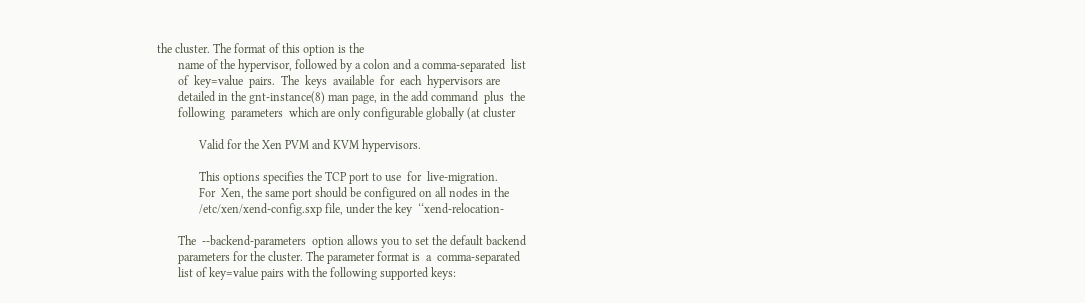the cluster. The format of this option is the
       name of the hypervisor, followed by a colon and a comma-separated  list
       of  key=value  pairs.  The  keys  available  for  each  hypervisors are
       detailed in the gnt-instance(8) man page, in the add command  plus  the
       following  parameters  which are only configurable globally (at cluster

              Valid for the Xen PVM and KVM hypervisors.

              This options specifies the TCP port to use  for  live-migration.
              For  Xen, the same port should be configured on all nodes in the
              /etc/xen/xend-config.sxp file, under the key  ‘‘xend-relocation-

       The  --backend-parameters  option allows you to set the default backend
       parameters for the cluster. The parameter format is  a  comma-separated
       list of key=value pairs with the following supported keys: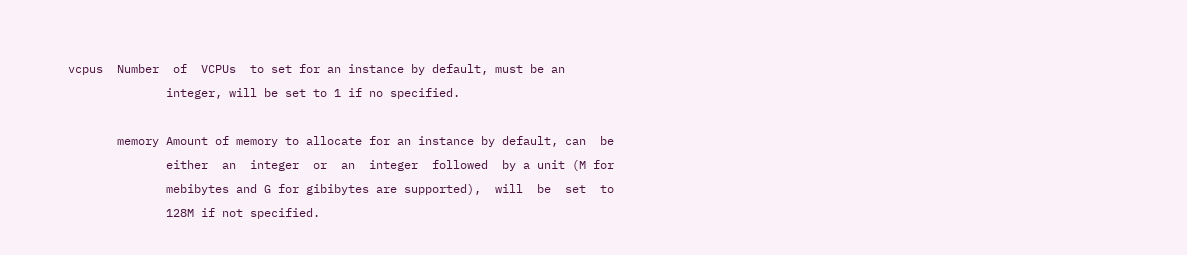vcpus  Number  of  VCPUs  to set for an instance by default, must be an
              integer, will be set to 1 if no specified.

       memory Amount of memory to allocate for an instance by default, can  be
              either  an  integer  or  an  integer  followed  by a unit (M for
              mebibytes and G for gibibytes are supported),  will  be  set  to
              128M if not specified.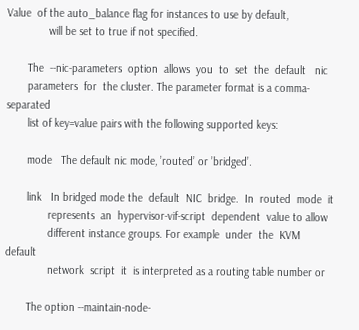Value  of the auto_balance flag for instances to use by default,
              will be set to true if not specified.

       The  --nic-parameters  option  allows  you  to  set  the  default   nic
       parameters  for  the cluster. The parameter format is a comma-separated
       list of key=value pairs with the following supported keys:

       mode   The default nic mode, ’routed’ or ’bridged’.

       link   In bridged mode the  default  NIC  bridge.  In  routed  mode  it
              represents  an  hypervisor-vif-script  dependent  value to allow
              different instance groups. For example  under  the  KVM  default
              network  script  it  is interpreted as a routing table number or

       The option --maintain-node-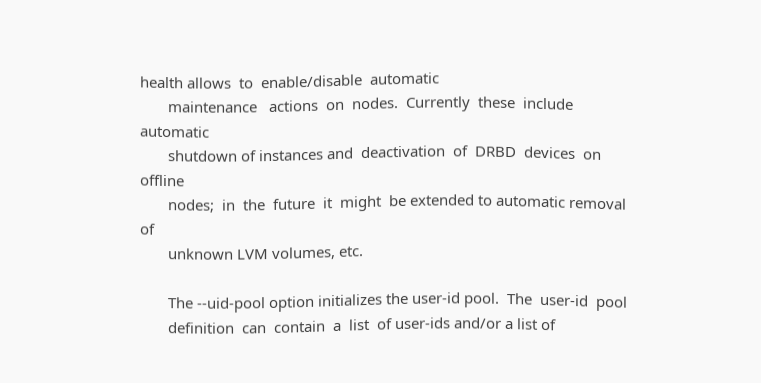health allows  to  enable/disable  automatic
       maintenance   actions  on  nodes.  Currently  these  include  automatic
       shutdown of instances and  deactivation  of  DRBD  devices  on  offline
       nodes;  in  the  future  it  might  be extended to automatic removal of
       unknown LVM volumes, etc.

       The --uid-pool option initializes the user-id pool.  The  user-id  pool
       definition  can  contain  a  list  of user-ids and/or a list of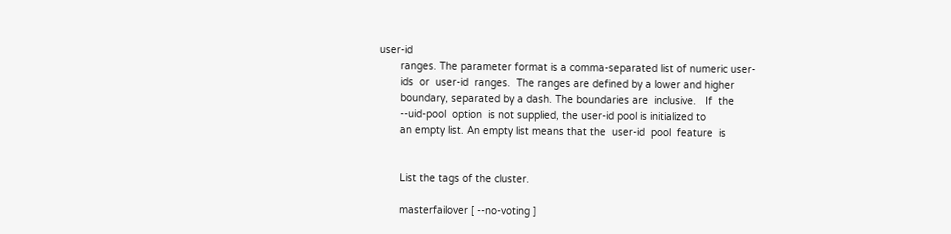user-id
       ranges. The parameter format is a comma-separated list of numeric user-
       ids  or  user-id  ranges.  The ranges are defined by a lower and higher
       boundary, separated by a dash. The boundaries are  inclusive.   If  the
       --uid-pool  option  is not supplied, the user-id pool is initialized to
       an empty list. An empty list means that the  user-id  pool  feature  is


       List the tags of the cluster.

       masterfailover [ --no-voting ]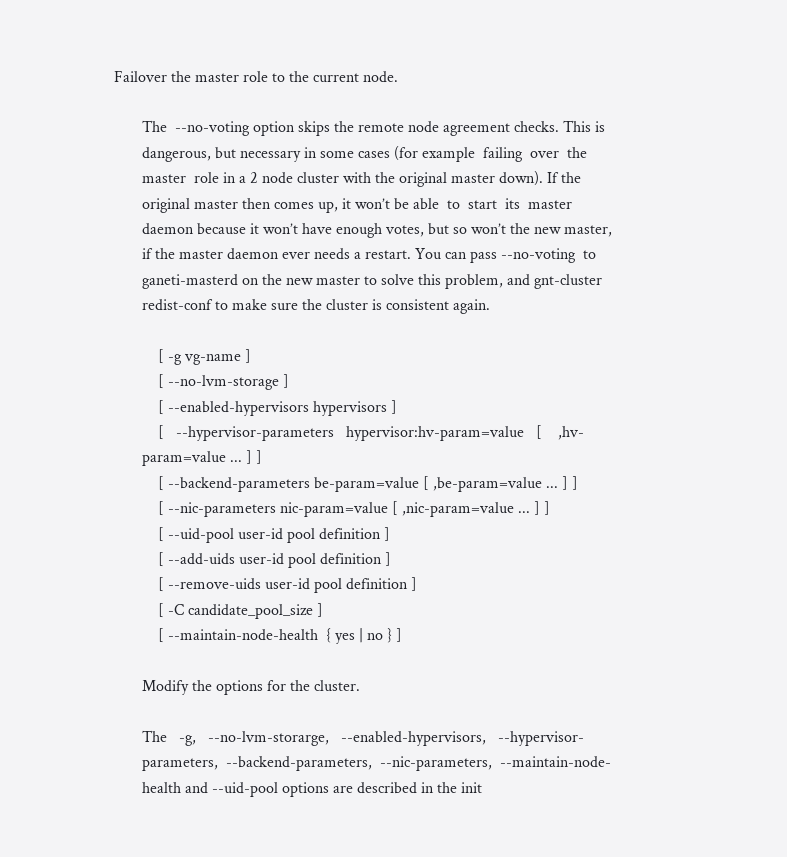Failover the master role to the current node.

       The  --no-voting option skips the remote node agreement checks. This is
       dangerous, but necessary in some cases (for example  failing  over  the
       master  role in a 2 node cluster with the original master down). If the
       original master then comes up, it won’t be able  to  start  its  master
       daemon because it won’t have enough votes, but so won’t the new master,
       if the master daemon ever needs a restart. You can pass --no-voting  to
       ganeti-masterd on the new master to solve this problem, and gnt-cluster
       redist-conf to make sure the cluster is consistent again.

           [ -g vg-name ]
           [ --no-lvm-storage ]
           [ --enabled-hypervisors hypervisors ]
           [   --hypervisor-parameters   hypervisor:hv-param=value   [    ,hv-
       param=value ... ] ]
           [ --backend-parameters be-param=value [ ,be-param=value ... ] ]
           [ --nic-parameters nic-param=value [ ,nic-param=value ... ] ]
           [ --uid-pool user-id pool definition ]
           [ --add-uids user-id pool definition ]
           [ --remove-uids user-id pool definition ]
           [ -C candidate_pool_size ]
           [ --maintain-node-health  { yes | no } ]

       Modify the options for the cluster.

       The   -g,   --no-lvm-storarge,   --enabled-hypervisors,   --hypervisor-
       parameters,  --backend-parameters,  --nic-parameters,  --maintain-node-
       health and --uid-pool options are described in the init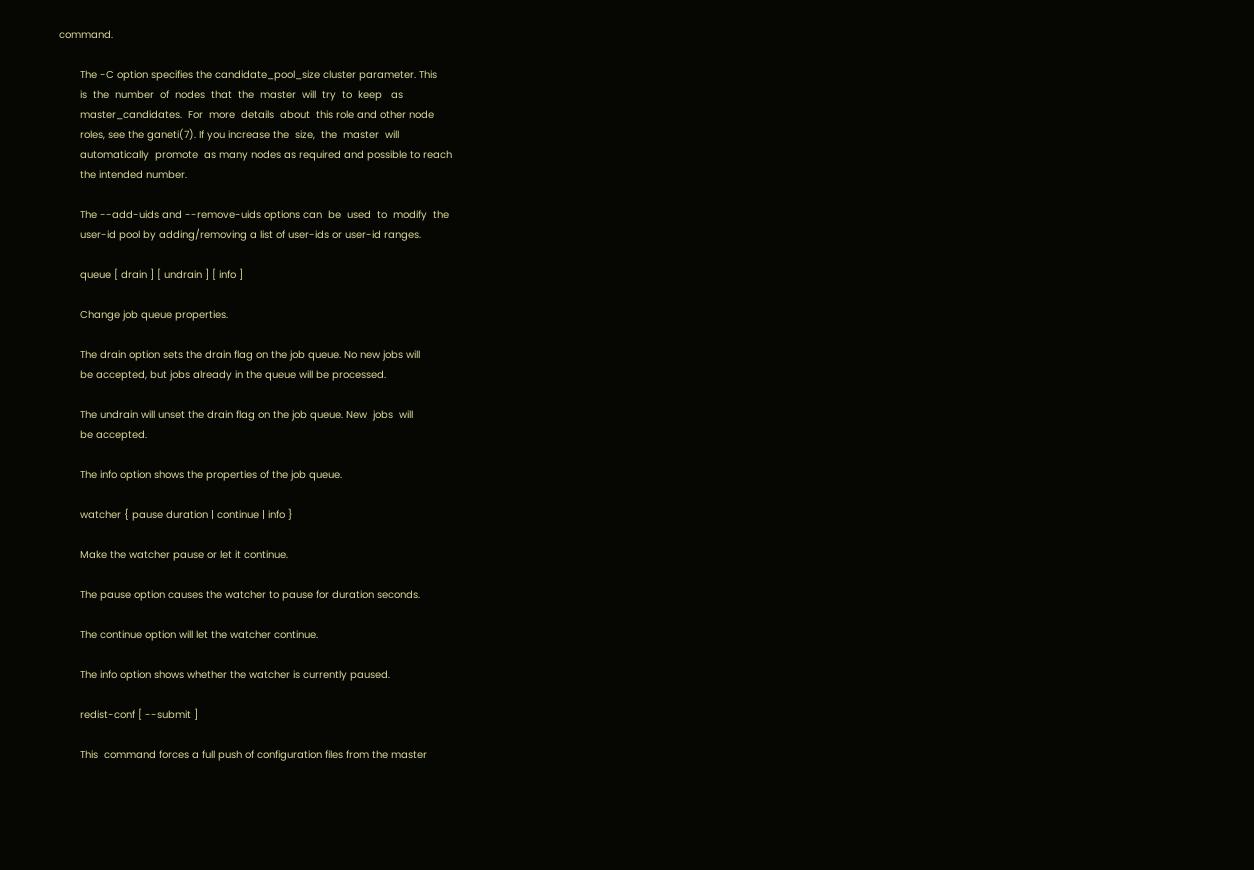command.

       The -C option specifies the candidate_pool_size cluster parameter. This
       is  the  number  of  nodes  that  the  master  will  try  to  keep   as
       master_candidates.  For  more  details  about  this role and other node
       roles, see the ganeti(7). If you increase the  size,  the  master  will
       automatically  promote  as many nodes as required and possible to reach
       the intended number.

       The --add-uids and --remove-uids options can  be  used  to  modify  the
       user-id pool by adding/removing a list of user-ids or user-id ranges.

       queue [ drain ] [ undrain ] [ info ]

       Change job queue properties.

       The drain option sets the drain flag on the job queue. No new jobs will
       be accepted, but jobs already in the queue will be processed.

       The undrain will unset the drain flag on the job queue. New  jobs  will
       be accepted.

       The info option shows the properties of the job queue.

       watcher { pause duration | continue | info }

       Make the watcher pause or let it continue.

       The pause option causes the watcher to pause for duration seconds.

       The continue option will let the watcher continue.

       The info option shows whether the watcher is currently paused.

       redist-conf [ --submit ]

       This  command forces a full push of configuration files from the master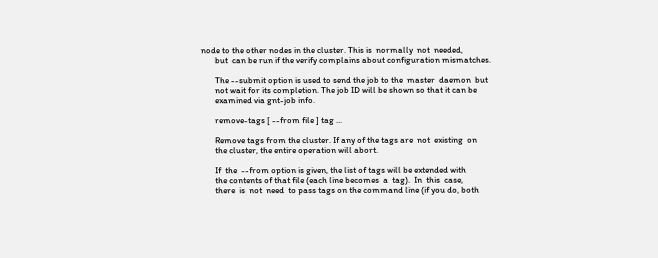node to the other nodes in the cluster. This is  normally  not  needed,
       but  can be run if the verify complains about configuration mismatches.

       The --submit option is used to send the job to the  master  daemon  but
       not wait for its completion. The job ID will be shown so that it can be
       examined via gnt-job info.

       remove-tags [ --from file ] tag ...

       Remove tags from the cluster. If any of the tags are  not  existing  on
       the cluster, the entire operation will abort.

       If  the  --from option is given, the list of tags will be extended with
       the contents of that file (each line becomes  a  tag).  In  this  case,
       there  is  not  need  to pass tags on the command line (if you do, both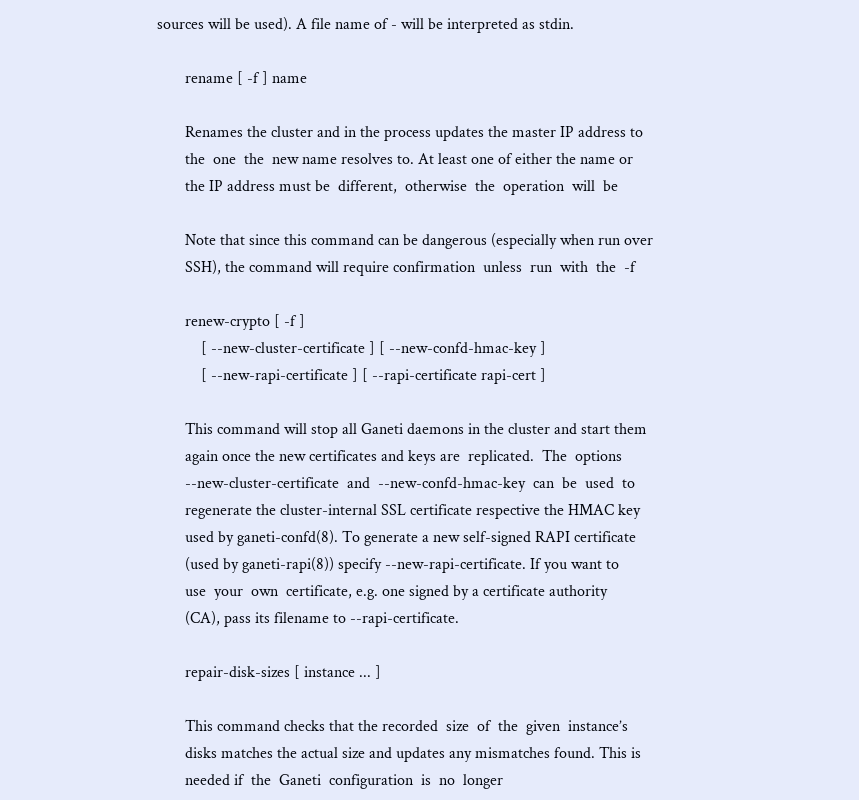sources will be used). A file name of - will be interpreted as stdin.

       rename [ -f ] name

       Renames the cluster and in the process updates the master IP address to
       the  one  the  new name resolves to. At least one of either the name or
       the IP address must be  different,  otherwise  the  operation  will  be

       Note that since this command can be dangerous (especially when run over
       SSH), the command will require confirmation  unless  run  with  the  -f

       renew-crypto [ -f ]
           [ --new-cluster-certificate ] [ --new-confd-hmac-key ]
           [ --new-rapi-certificate ] [ --rapi-certificate rapi-cert ]

       This command will stop all Ganeti daemons in the cluster and start them
       again once the new certificates and keys are  replicated.  The  options
       --new-cluster-certificate  and  --new-confd-hmac-key  can  be  used  to
       regenerate the cluster-internal SSL certificate respective the HMAC key
       used by ganeti-confd(8). To generate a new self-signed RAPI certificate
       (used by ganeti-rapi(8)) specify --new-rapi-certificate. If you want to
       use  your  own  certificate, e.g. one signed by a certificate authority
       (CA), pass its filename to --rapi-certificate.

       repair-disk-sizes [ instance ... ]

       This command checks that the recorded  size  of  the  given  instance’s
       disks matches the actual size and updates any mismatches found. This is
       needed if  the  Ganeti  configuration  is  no  longer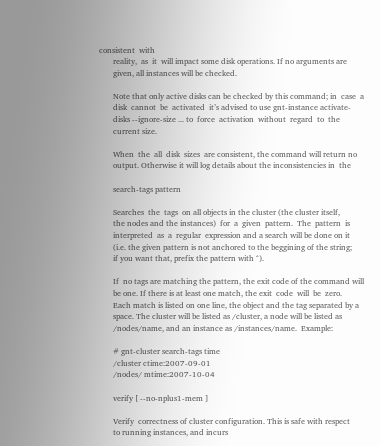consistent  with
       reality,  as  it  will impact some disk operations. If no arguments are
       given, all instances will be checked.

       Note that only active disks can be checked by this command; in  case  a
       disk  cannot  be  activated  it’s advised to use gnt-instance activate-
       disks --ignore-size ... to  force  activation  without  regard  to  the
       current size.

       When  the  all  disk  sizes  are consistent, the command will return no
       output. Otherwise it will log details about the inconsistencies in  the

       search-tags pattern

       Searches  the  tags  on all objects in the cluster (the cluster itself,
       the nodes and the instances)  for  a  given  pattern.  The  pattern  is
       interpreted  as  a  regular  expression and a search will be done on it
       (i.e. the given pattern is not anchored to the beggining of the string;
       if you want that, prefix the pattern with ^).

       If  no tags are matching the pattern, the exit code of the command will
       be one. If there is at least one match, the exit  code  will  be  zero.
       Each match is listed on one line, the object and the tag separated by a
       space. The cluster will be listed as /cluster, a node will be listed as
       /nodes/name, and an instance as /instances/name.  Example:

       # gnt-cluster search-tags time
       /cluster ctime:2007-09-01
       /nodes/ mtime:2007-10-04

       verify [ --no-nplus1-mem ]

       Verify  correctness of cluster configuration. This is safe with respect
       to running instances, and incurs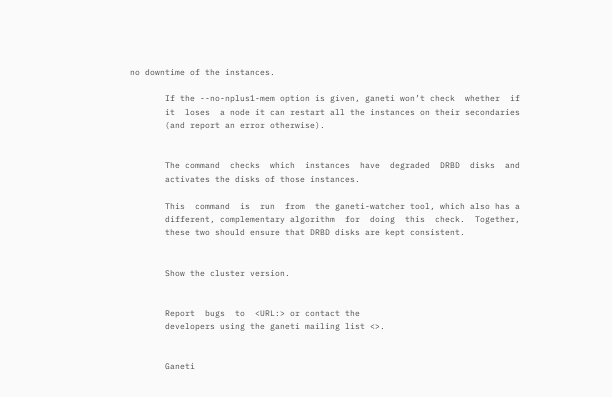no downtime of the instances.

       If the --no-nplus1-mem option is given, ganeti won’t check  whether  if
       it  loses  a node it can restart all the instances on their secondaries
       (and report an error otherwise).


       The command  checks  which  instances  have  degraded  DRBD  disks  and
       activates the disks of those instances.

       This  command  is  run  from  the ganeti-watcher tool, which also has a
       different, complementary algorithm  for  doing  this  check.  Together,
       these two should ensure that DRBD disks are kept consistent.


       Show the cluster version.


       Report  bugs  to  <URL:> or contact the
       developers using the ganeti mailing list <>.


       Ganeti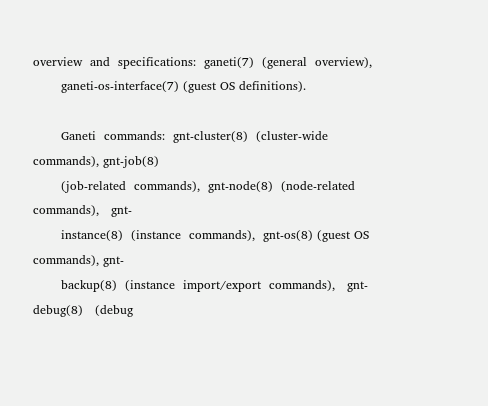overview  and  specifications:  ganeti(7)  (general  overview),
       ganeti-os-interface(7) (guest OS definitions).

       Ganeti  commands:  gnt-cluster(8)  (cluster-wide  commands), gnt-job(8)
       (job-related  commands),  gnt-node(8)  (node-related  commands),   gnt-
       instance(8)  (instance  commands),  gnt-os(8) (guest OS commands), gnt-
       backup(8)  (instance  import/export  commands),   gnt-debug(8)   (debug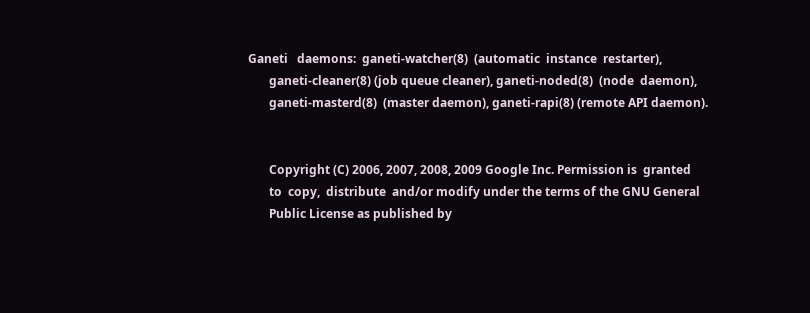Ganeti   daemons:  ganeti-watcher(8)  (automatic  instance  restarter),
       ganeti-cleaner(8) (job queue cleaner), ganeti-noded(8)  (node  daemon),
       ganeti-masterd(8)  (master daemon), ganeti-rapi(8) (remote API daemon).


       Copyright (C) 2006, 2007, 2008, 2009 Google Inc. Permission is  granted
       to  copy,  distribute  and/or modify under the terms of the GNU General
       Public License as published by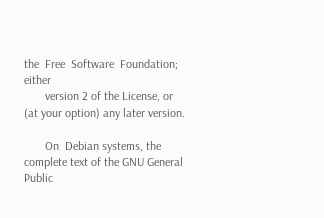the  Free  Software  Foundation;  either
       version 2 of the License, or (at your option) any later version.

       On  Debian systems, the complete text of the GNU General Public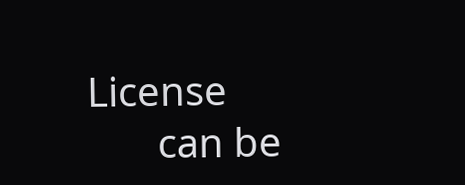License
       can be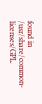found in /usr/share/common-licenses/GPL.